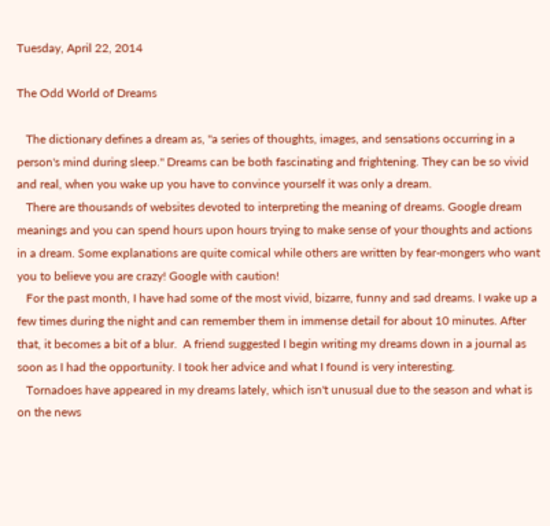Tuesday, April 22, 2014

The Odd World of Dreams

   The dictionary defines a dream as, "a series of thoughts, images, and sensations occurring in a person's mind during sleep." Dreams can be both fascinating and frightening. They can be so vivid and real, when you wake up you have to convince yourself it was only a dream.
   There are thousands of websites devoted to interpreting the meaning of dreams. Google dream meanings and you can spend hours upon hours trying to make sense of your thoughts and actions in a dream. Some explanations are quite comical while others are written by fear-mongers who want you to believe you are crazy! Google with caution!
   For the past month, I have had some of the most vivid, bizarre, funny and sad dreams. I wake up a few times during the night and can remember them in immense detail for about 10 minutes. After that, it becomes a bit of a blur.  A friend suggested I begin writing my dreams down in a journal as soon as I had the opportunity. I took her advice and what I found is very interesting.
   Tornadoes have appeared in my dreams lately, which isn't unusual due to the season and what is on the news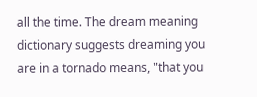all the time. The dream meaning dictionary suggests dreaming you are in a tornado means, "that you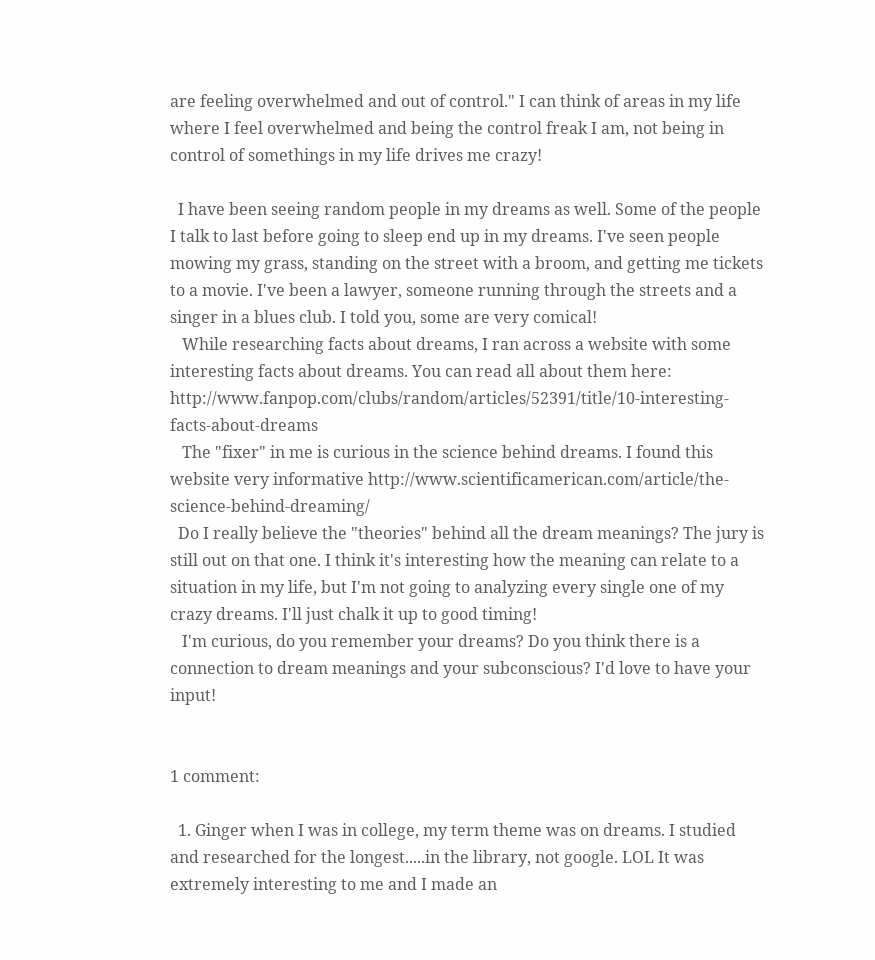are feeling overwhelmed and out of control." I can think of areas in my life where I feel overwhelmed and being the control freak I am, not being in control of somethings in my life drives me crazy!

  I have been seeing random people in my dreams as well. Some of the people I talk to last before going to sleep end up in my dreams. I've seen people mowing my grass, standing on the street with a broom, and getting me tickets to a movie. I've been a lawyer, someone running through the streets and a singer in a blues club. I told you, some are very comical!
   While researching facts about dreams, I ran across a website with some interesting facts about dreams. You can read all about them here:  http://www.fanpop.com/clubs/random/articles/52391/title/10-interesting-facts-about-dreams
   The "fixer" in me is curious in the science behind dreams. I found this website very informative http://www.scientificamerican.com/article/the-science-behind-dreaming/
  Do I really believe the "theories" behind all the dream meanings? The jury is still out on that one. I think it's interesting how the meaning can relate to a situation in my life, but I'm not going to analyzing every single one of my crazy dreams. I'll just chalk it up to good timing!
   I'm curious, do you remember your dreams? Do you think there is a connection to dream meanings and your subconscious? I'd love to have your input!


1 comment:

  1. Ginger when I was in college, my term theme was on dreams. I studied and researched for the longest.....in the library, not google. LOL It was extremely interesting to me and I made an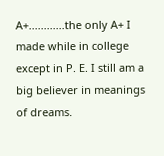A+............the only A+ I made while in college except in P. E. I still am a big believer in meanings of dreams.